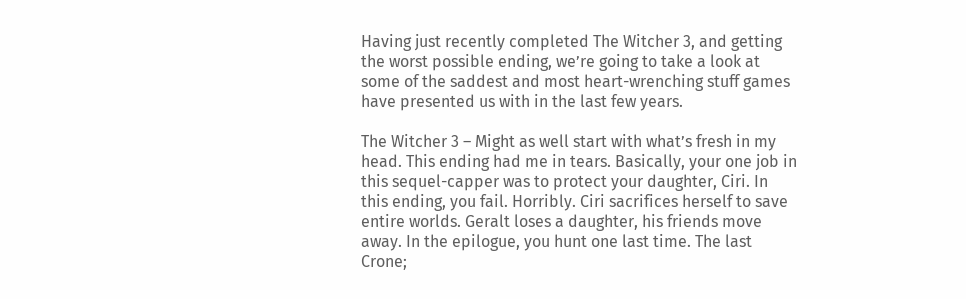Having just recently completed The Witcher 3, and getting the worst possible ending, we’re going to take a look at some of the saddest and most heart-wrenching stuff games have presented us with in the last few years.

The Witcher 3 – Might as well start with what’s fresh in my head. This ending had me in tears. Basically, your one job in this sequel-capper was to protect your daughter, Ciri. In this ending, you fail. Horribly. Ciri sacrifices herself to save entire worlds. Geralt loses a daughter, his friends move away. In the epilogue, you hunt one last time. The last Crone;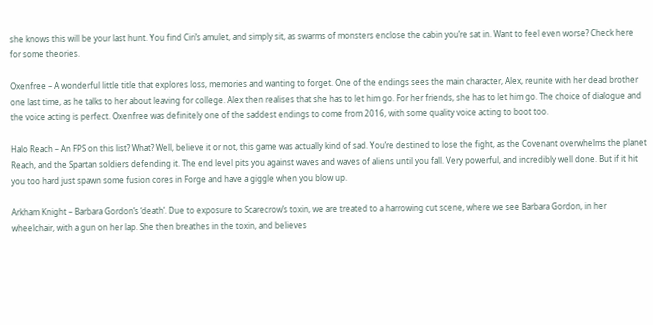she knows this will be your last hunt. You find Ciri’s amulet, and simply sit, as swarms of monsters enclose the cabin you’re sat in. Want to feel even worse? Check here for some theories.

Oxenfree – A wonderful little title that explores loss, memories and wanting to forget. One of the endings sees the main character, Alex, reunite with her dead brother one last time, as he talks to her about leaving for college. Alex then realises that she has to let him go. For her friends, she has to let him go. The choice of dialogue and the voice acting is perfect. Oxenfree was definitely one of the saddest endings to come from 2016, with some quality voice acting to boot too.

Halo Reach – An FPS on this list? What? Well, believe it or not, this game was actually kind of sad. You’re destined to lose the fight, as the Covenant overwhelms the planet Reach, and the Spartan soldiers defending it. The end level pits you against waves and waves of aliens until you fall. Very powerful, and incredibly well done. But if it hit you too hard just spawn some fusion cores in Forge and have a giggle when you blow up.

Arkham Knight – Barbara Gordon’s ‘death’. Due to exposure to Scarecrow’s toxin, we are treated to a harrowing cut scene, where we see Barbara Gordon, in her wheelchair, with a gun on her lap. She then breathes in the toxin, and believes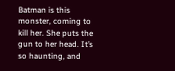Batman is this monster, coming to kill her. She puts the gun to her head. It’s so haunting, and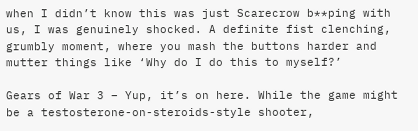when I didn’t know this was just Scarecrow b**ping with us, I was genuinely shocked. A definite fist clenching, grumbly moment, where you mash the buttons harder and mutter things like ‘Why do I do this to myself?’

Gears of War 3 – Yup, it’s on here. While the game might be a testosterone-on-steroids-style shooter,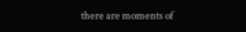there are moments of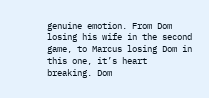genuine emotion. From Dom losing his wife in the second game, to Marcus losing Dom in this one, it’s heart breaking. Dom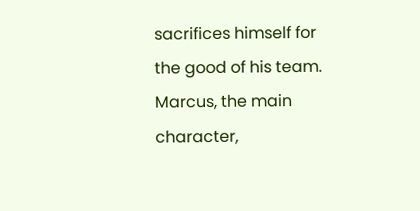sacrifices himself for the good of his team. Marcus, the main character,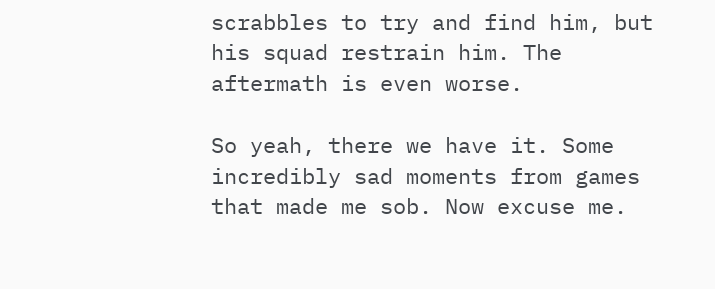scrabbles to try and find him, but his squad restrain him. The aftermath is even worse.

So yeah, there we have it. Some incredibly sad moments from games that made me sob. Now excuse me.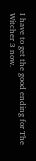I have to get the good ending for The Witcher 3 now.